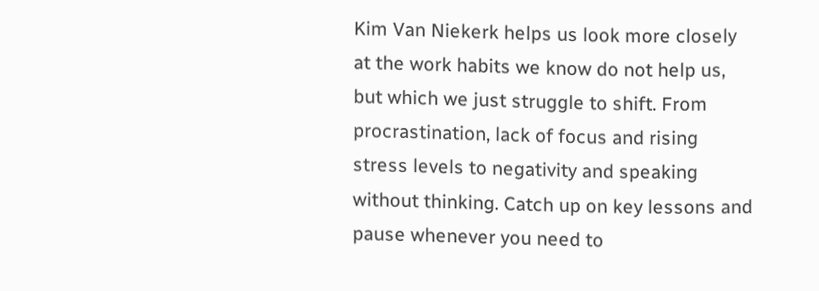Kim Van Niekerk helps us look more closely at the work habits we know do not help us, but which we just struggle to shift. From procrastination, lack of focus and rising stress levels to negativity and speaking without thinking. Catch up on key lessons and pause whenever you need to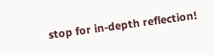stop for in-depth reflection!